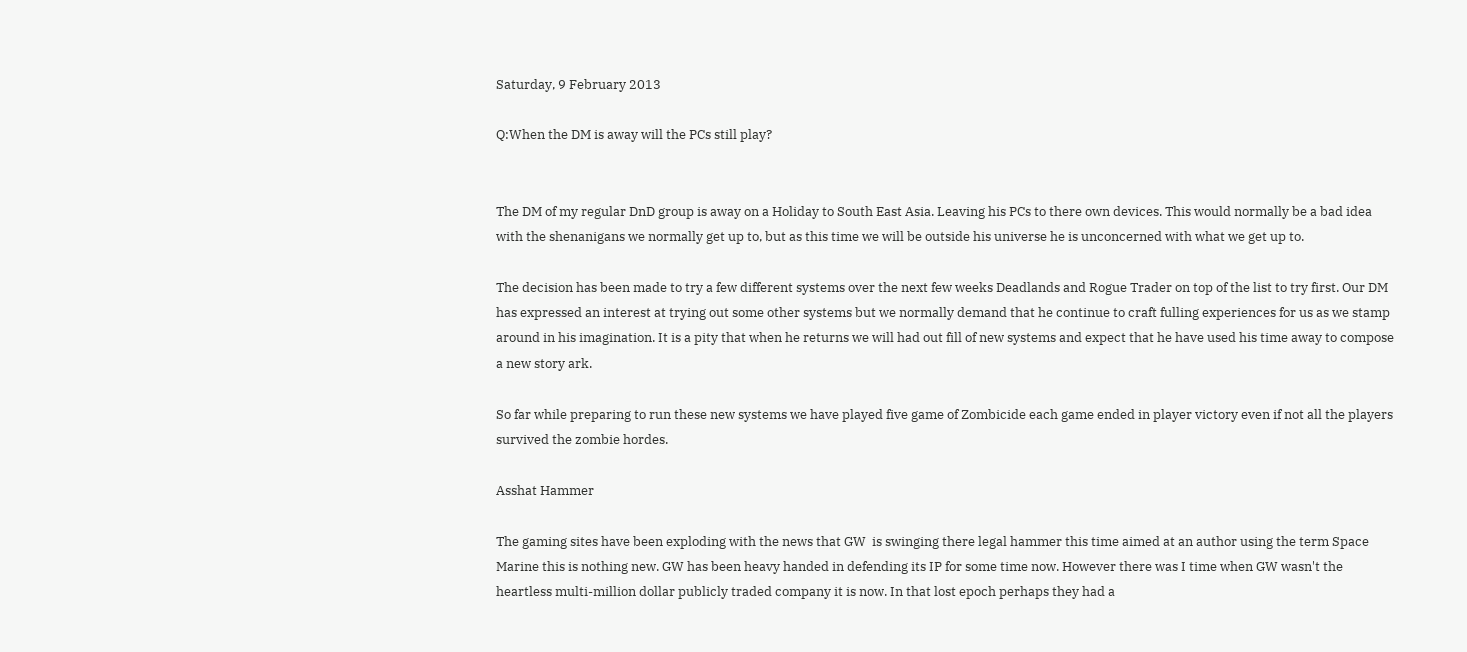Saturday, 9 February 2013

Q:When the DM is away will the PCs still play?


The DM of my regular DnD group is away on a Holiday to South East Asia. Leaving his PCs to there own devices. This would normally be a bad idea with the shenanigans we normally get up to, but as this time we will be outside his universe he is unconcerned with what we get up to.

The decision has been made to try a few different systems over the next few weeks Deadlands and Rogue Trader on top of the list to try first. Our DM has expressed an interest at trying out some other systems but we normally demand that he continue to craft fulling experiences for us as we stamp around in his imagination. It is a pity that when he returns we will had out fill of new systems and expect that he have used his time away to compose a new story ark.

So far while preparing to run these new systems we have played five game of Zombicide each game ended in player victory even if not all the players survived the zombie hordes.

Asshat Hammer

The gaming sites have been exploding with the news that GW  is swinging there legal hammer this time aimed at an author using the term Space Marine this is nothing new. GW has been heavy handed in defending its IP for some time now. However there was I time when GW wasn't the heartless multi-million dollar publicly traded company it is now. In that lost epoch perhaps they had a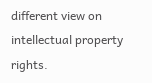different view on intellectual property rights.